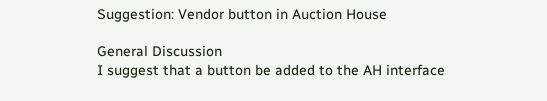Suggestion: Vendor button in Auction House

General Discussion
I suggest that a button be added to the AH interface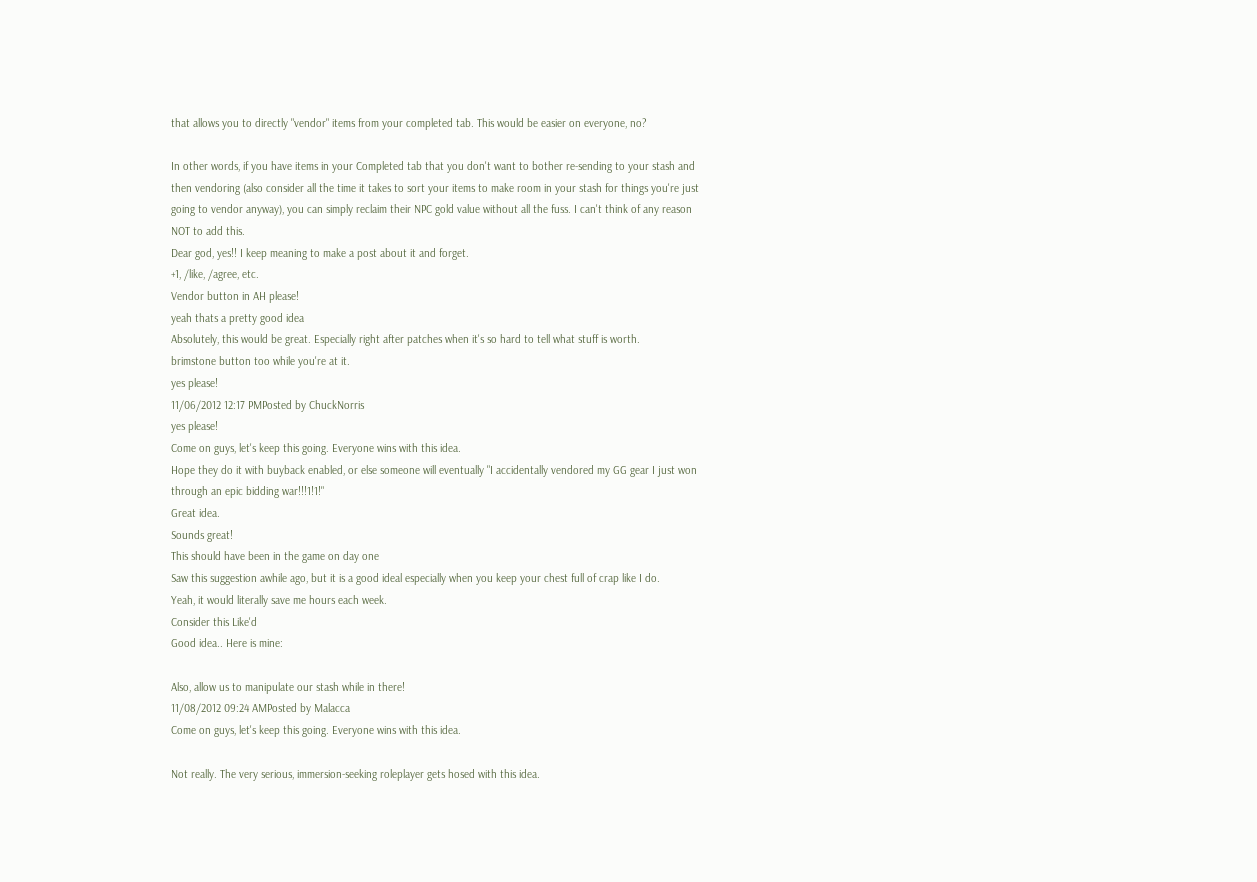that allows you to directly "vendor" items from your completed tab. This would be easier on everyone, no?

In other words, if you have items in your Completed tab that you don't want to bother re-sending to your stash and then vendoring (also consider all the time it takes to sort your items to make room in your stash for things you're just going to vendor anyway), you can simply reclaim their NPC gold value without all the fuss. I can't think of any reason NOT to add this.
Dear god, yes!! I keep meaning to make a post about it and forget.
+1, /like, /agree, etc.
Vendor button in AH please!
yeah thats a pretty good idea
Absolutely, this would be great. Especially right after patches when it's so hard to tell what stuff is worth.
brimstone button too while you're at it.
yes please!
11/06/2012 12:17 PMPosted by ChuckNorris
yes please!
Come on guys, let's keep this going. Everyone wins with this idea.
Hope they do it with buyback enabled, or else someone will eventually "I accidentally vendored my GG gear I just won through an epic bidding war!!!1!1!"
Great idea.
Sounds great!
This should have been in the game on day one
Saw this suggestion awhile ago, but it is a good ideal especially when you keep your chest full of crap like I do.
Yeah, it would literally save me hours each week.
Consider this Like'd
Good idea.. Here is mine:

Also, allow us to manipulate our stash while in there!
11/08/2012 09:24 AMPosted by Malacca
Come on guys, let's keep this going. Everyone wins with this idea.

Not really. The very serious, immersion-seeking roleplayer gets hosed with this idea.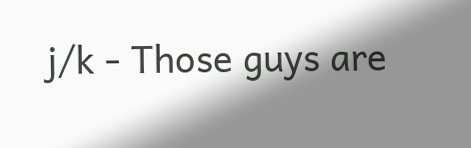j/k - Those guys are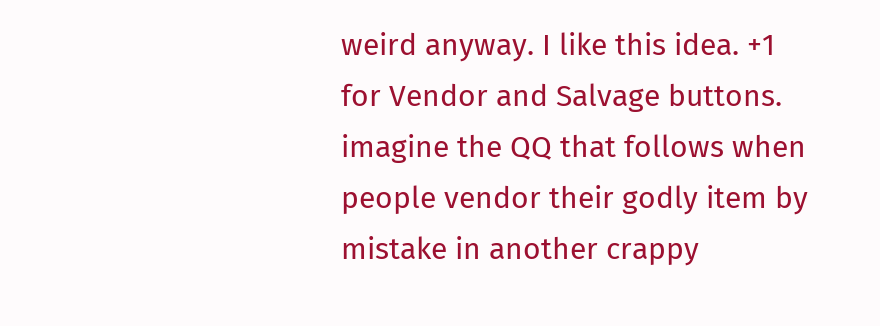weird anyway. I like this idea. +1 for Vendor and Salvage buttons.
imagine the QQ that follows when people vendor their godly item by mistake in another crappy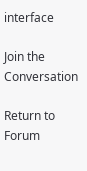interface

Join the Conversation

Return to Forum